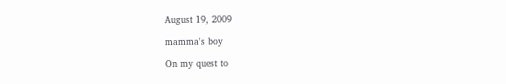August 19, 2009

mamma's boy

On my quest to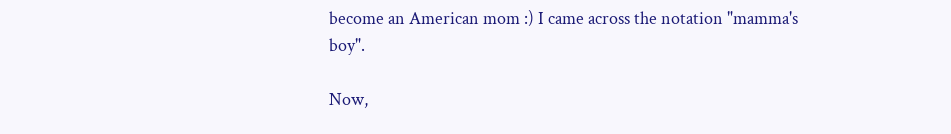become an American mom :) I came across the notation "mamma's boy".

Now,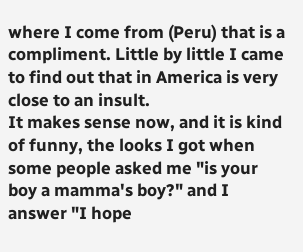where I come from (Peru) that is a compliment. Little by little I came to find out that in America is very close to an insult.
It makes sense now, and it is kind of funny, the looks I got when some people asked me "is your boy a mamma's boy?" and I answer "I hope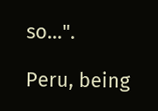so...".

Peru, being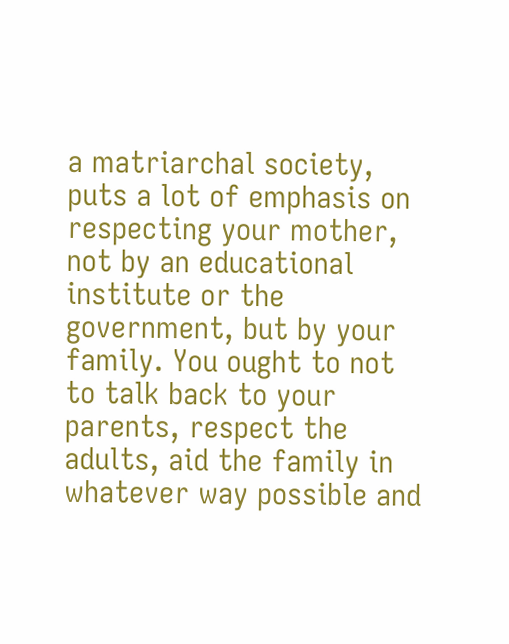a matriarchal society, puts a lot of emphasis on respecting your mother, not by an educational institute or the government, but by your family. You ought to not to talk back to your parents, respect the adults, aid the family in whatever way possible and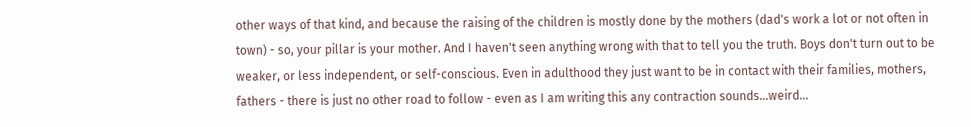other ways of that kind, and because the raising of the children is mostly done by the mothers (dad's work a lot or not often in town) - so, your pillar is your mother. And I haven't seen anything wrong with that to tell you the truth. Boys don't turn out to be weaker, or less independent, or self-conscious. Even in adulthood they just want to be in contact with their families, mothers, fathers - there is just no other road to follow - even as I am writing this any contraction sounds...weird...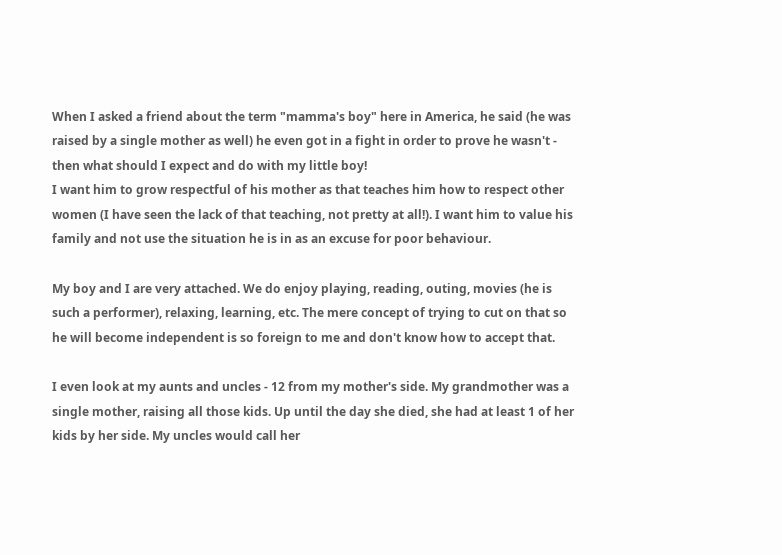When I asked a friend about the term "mamma's boy" here in America, he said (he was raised by a single mother as well) he even got in a fight in order to prove he wasn't - then what should I expect and do with my little boy!
I want him to grow respectful of his mother as that teaches him how to respect other women (I have seen the lack of that teaching, not pretty at all!). I want him to value his family and not use the situation he is in as an excuse for poor behaviour.

My boy and I are very attached. We do enjoy playing, reading, outing, movies (he is such a performer), relaxing, learning, etc. The mere concept of trying to cut on that so he will become independent is so foreign to me and don't know how to accept that.

I even look at my aunts and uncles - 12 from my mother's side. My grandmother was a single mother, raising all those kids. Up until the day she died, she had at least 1 of her kids by her side. My uncles would call her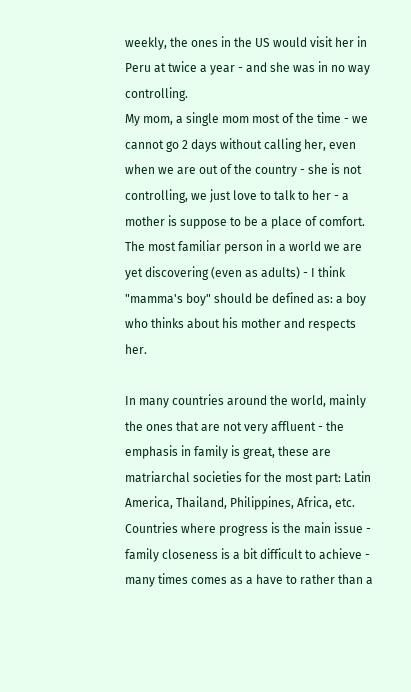weekly, the ones in the US would visit her in Peru at twice a year - and she was in no way controlling.
My mom, a single mom most of the time - we cannot go 2 days without calling her, even when we are out of the country - she is not controlling, we just love to talk to her - a mother is suppose to be a place of comfort. The most familiar person in a world we are yet discovering (even as adults) - I think "mamma's boy" should be defined as: a boy who thinks about his mother and respects her.

In many countries around the world, mainly the ones that are not very affluent - the emphasis in family is great, these are matriarchal societies for the most part: Latin America, Thailand, Philippines, Africa, etc. Countries where progress is the main issue - family closeness is a bit difficult to achieve - many times comes as a have to rather than a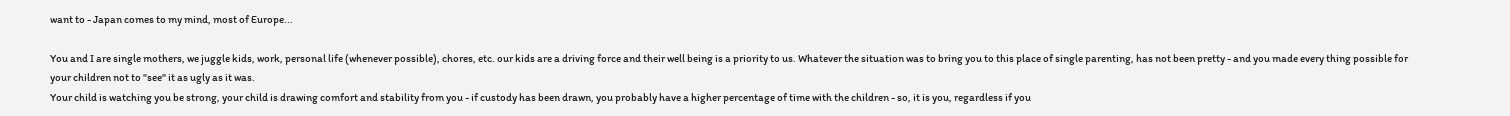want to - Japan comes to my mind, most of Europe...

You and I are single mothers, we juggle kids, work, personal life (whenever possible), chores, etc. our kids are a driving force and their well being is a priority to us. Whatever the situation was to bring you to this place of single parenting, has not been pretty - and you made every thing possible for your children not to "see" it as ugly as it was.
Your child is watching you be strong, your child is drawing comfort and stability from you - if custody has been drawn, you probably have a higher percentage of time with the children - so, it is you, regardless if you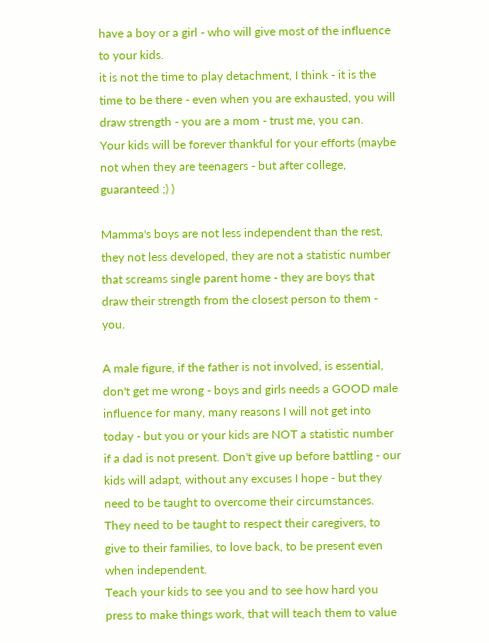have a boy or a girl - who will give most of the influence to your kids.
it is not the time to play detachment, I think - it is the time to be there - even when you are exhausted, you will draw strength - you are a mom - trust me, you can.
Your kids will be forever thankful for your efforts (maybe not when they are teenagers - but after college, guaranteed ;) )

Mamma's boys are not less independent than the rest, they not less developed, they are not a statistic number that screams single parent home - they are boys that draw their strength from the closest person to them - you.

A male figure, if the father is not involved, is essential, don't get me wrong - boys and girls needs a GOOD male influence for many, many reasons I will not get into today - but you or your kids are NOT a statistic number if a dad is not present. Don't give up before battling - our kids will adapt, without any excuses I hope - but they need to be taught to overcome their circumstances.
They need to be taught to respect their caregivers, to give to their families, to love back, to be present even when independent.
Teach your kids to see you and to see how hard you press to make things work, that will teach them to value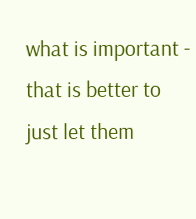what is important - that is better to just let them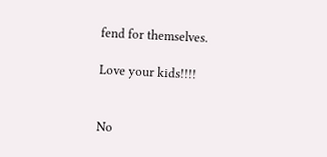fend for themselves.

Love your kids!!!!


No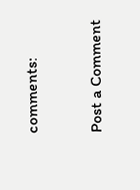comments:

Post a Comment